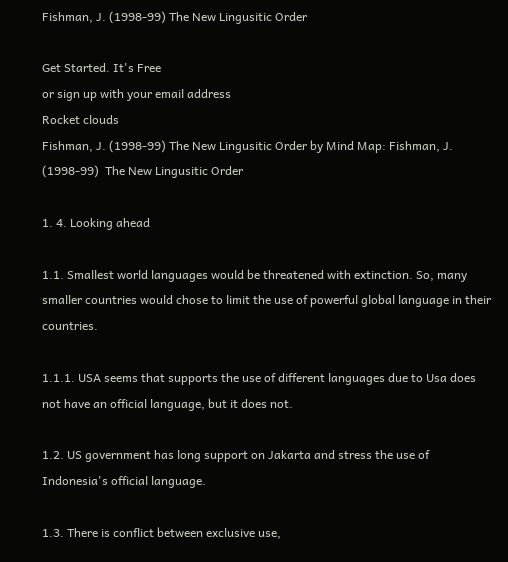Fishman, J. (1998-99) The New Lingusitic Order

Get Started. It's Free
or sign up with your email address
Rocket clouds
Fishman, J. (1998-99) The New Lingusitic Order by Mind Map: Fishman, J. (1998-99)  The New Lingusitic Order

1. 4. Looking ahead

1.1. Smallest world languages would be threatened with extinction. So, many smaller countries would chose to limit the use of powerful global language in their countries.

1.1.1. USA seems that supports the use of different languages due to Usa does not have an official language, but it does not.

1.2. US government has long support on Jakarta and stress the use of Indonesia's official language.

1.3. There is conflict between exclusive use,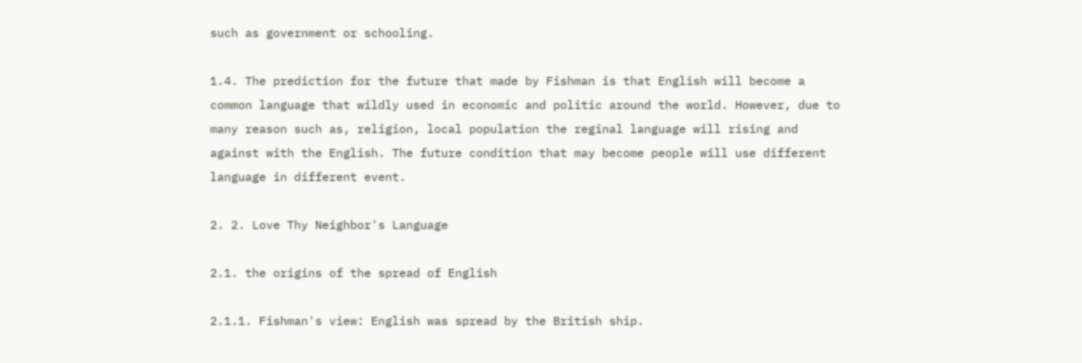such as government or schooling.

1.4. The prediction for the future that made by Fishman is that English will become a common language that wildly used in economic and politic around the world. However, due to many reason such as, religion, local population the reginal language will rising and against with the English. The future condition that may become people will use different language in different event.

2. 2. Love Thy Neighbor's Language

2.1. the origins of the spread of English

2.1.1. Fishman's view: English was spread by the British ship.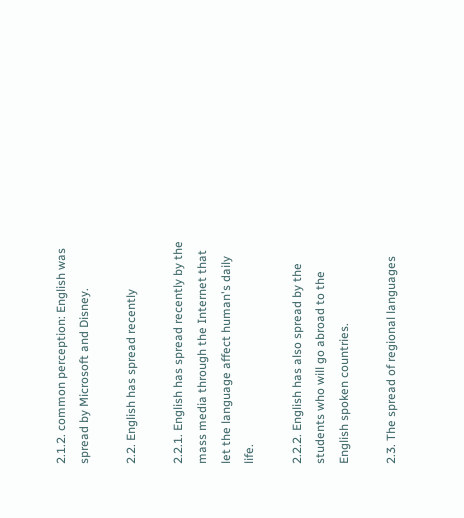2.1.2. common perception: English was spread by Microsoft and Disney.

2.2. English has spread recently

2.2.1. English has spread recently by the mass media through the Internet that let the language affect human's daily life.

2.2.2. English has also spread by the students who will go abroad to the English spoken countries.

2.3. The spread of regional languages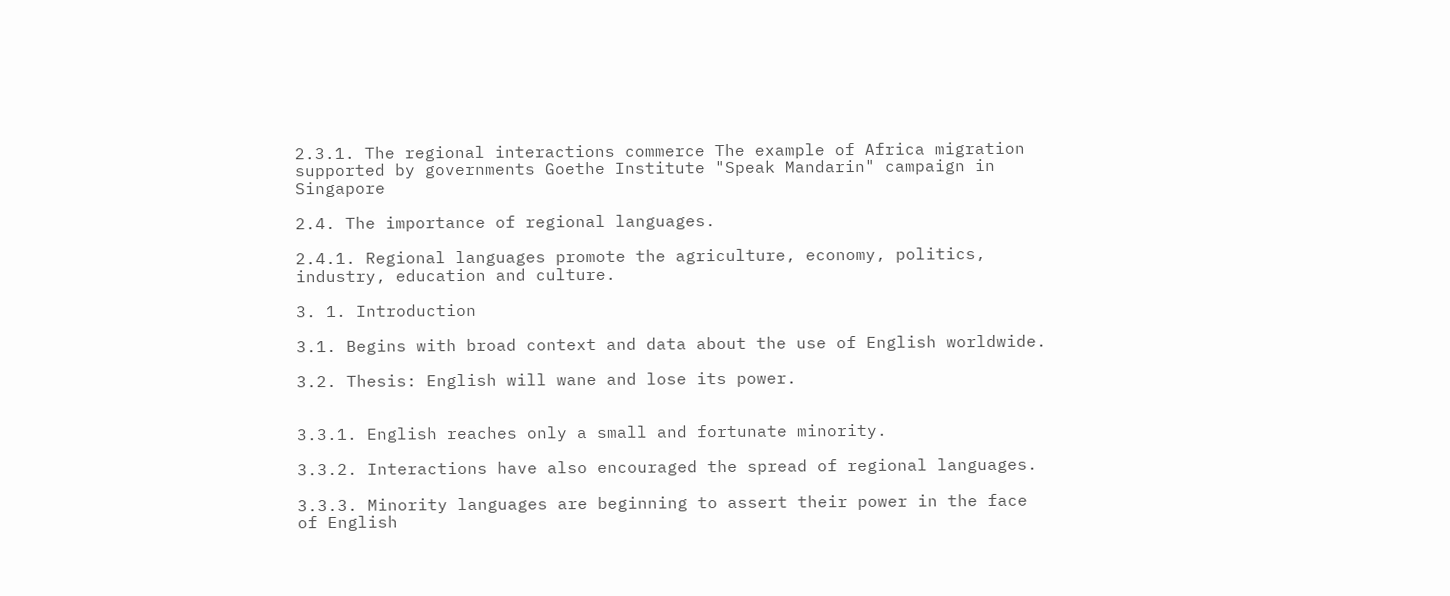2.3.1. The regional interactions commerce The example of Africa migration supported by governments Goethe Institute "Speak Mandarin" campaign in Singapore

2.4. The importance of regional languages.

2.4.1. Regional languages promote the agriculture, economy, politics, industry, education and culture.

3. 1. Introduction

3.1. Begins with broad context and data about the use of English worldwide.

3.2. Thesis: English will wane and lose its power.


3.3.1. English reaches only a small and fortunate minority.

3.3.2. Interactions have also encouraged the spread of regional languages.

3.3.3. Minority languages are beginning to assert their power in the face of English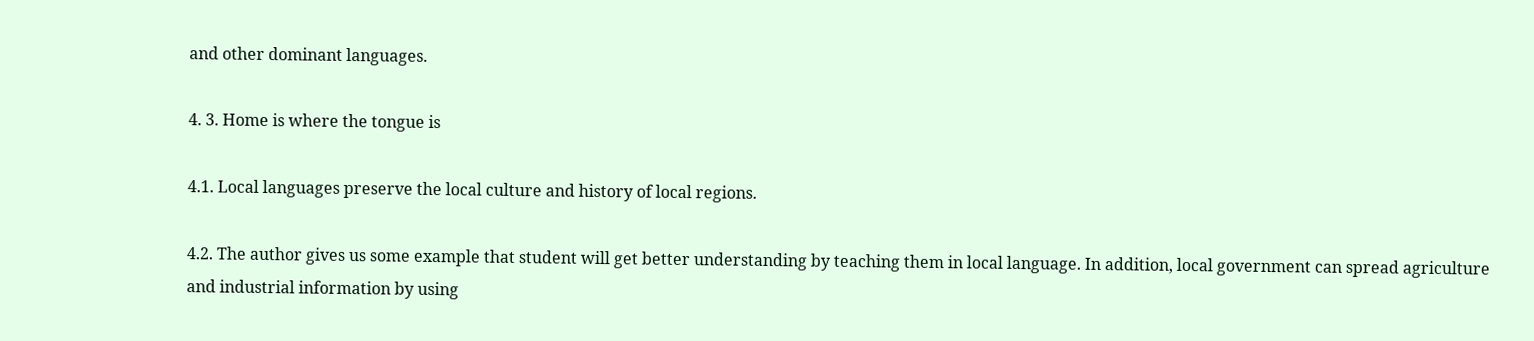and other dominant languages.

4. 3. Home is where the tongue is

4.1. Local languages preserve the local culture and history of local regions.

4.2. The author gives us some example that student will get better understanding by teaching them in local language. In addition, local government can spread agriculture and industrial information by using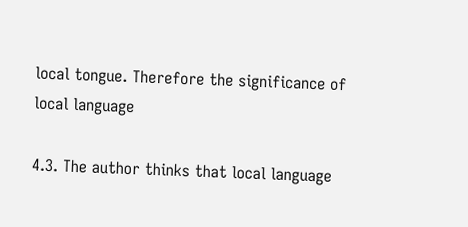local tongue. Therefore the significance of local language

4.3. The author thinks that local language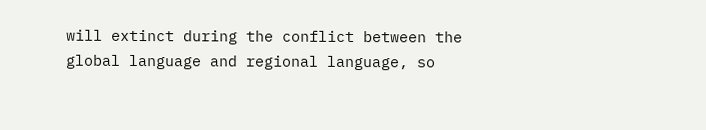will extinct during the conflict between the global language and regional language, so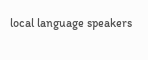local language speakers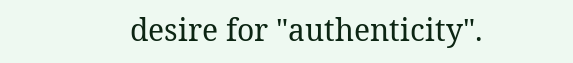desire for "authenticity".